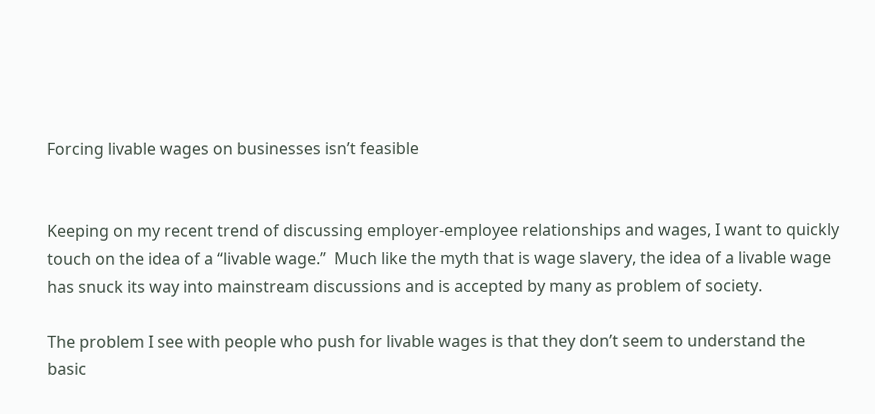Forcing livable wages on businesses isn’t feasible


Keeping on my recent trend of discussing employer-employee relationships and wages, I want to quickly touch on the idea of a “livable wage.”  Much like the myth that is wage slavery, the idea of a livable wage has snuck its way into mainstream discussions and is accepted by many as problem of society.

The problem I see with people who push for livable wages is that they don’t seem to understand the basic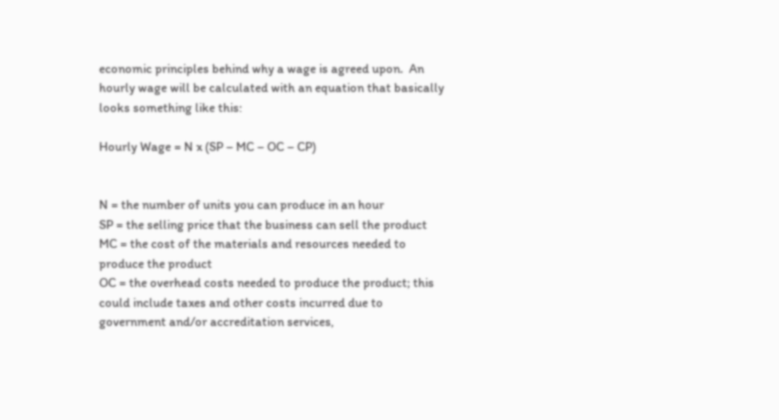economic principles behind why a wage is agreed upon.  An hourly wage will be calculated with an equation that basically looks something like this:

Hourly Wage = N x (SP – MC – OC – CP)


N = the number of units you can produce in an hour
SP = the selling price that the business can sell the product
MC = the cost of the materials and resources needed to produce the product
OC = the overhead costs needed to produce the product; this could include taxes and other costs incurred due to government and/or accreditation services,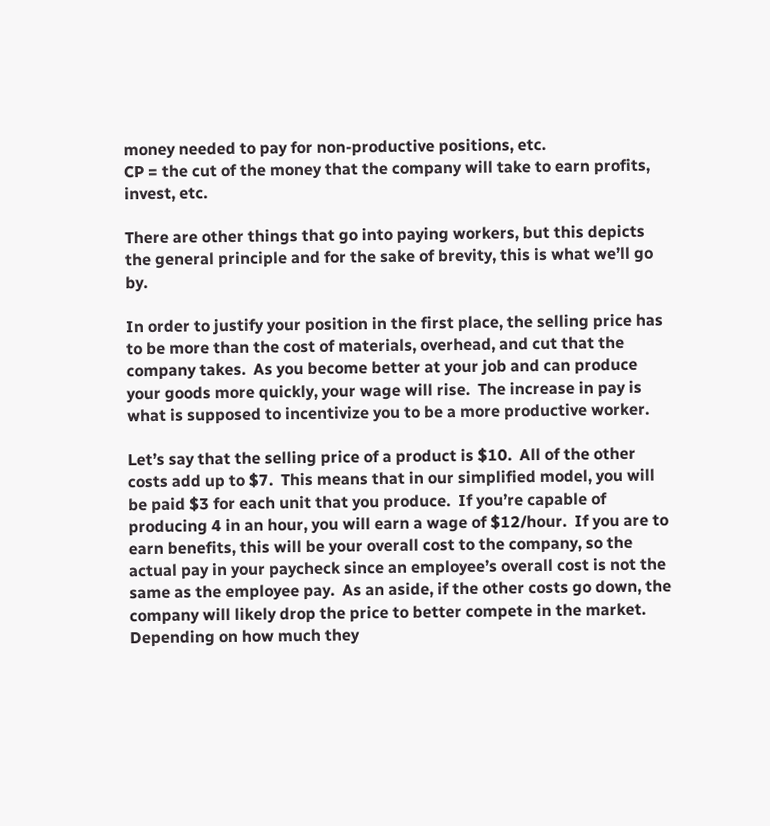money needed to pay for non-productive positions, etc.
CP = the cut of the money that the company will take to earn profits, invest, etc.

There are other things that go into paying workers, but this depicts the general principle and for the sake of brevity, this is what we’ll go by.

In order to justify your position in the first place, the selling price has to be more than the cost of materials, overhead, and cut that the company takes.  As you become better at your job and can produce your goods more quickly, your wage will rise.  The increase in pay is what is supposed to incentivize you to be a more productive worker.

Let’s say that the selling price of a product is $10.  All of the other costs add up to $7.  This means that in our simplified model, you will be paid $3 for each unit that you produce.  If you’re capable of producing 4 in an hour, you will earn a wage of $12/hour.  If you are to earn benefits, this will be your overall cost to the company, so the actual pay in your paycheck since an employee’s overall cost is not the same as the employee pay.  As an aside, if the other costs go down, the company will likely drop the price to better compete in the market.  Depending on how much they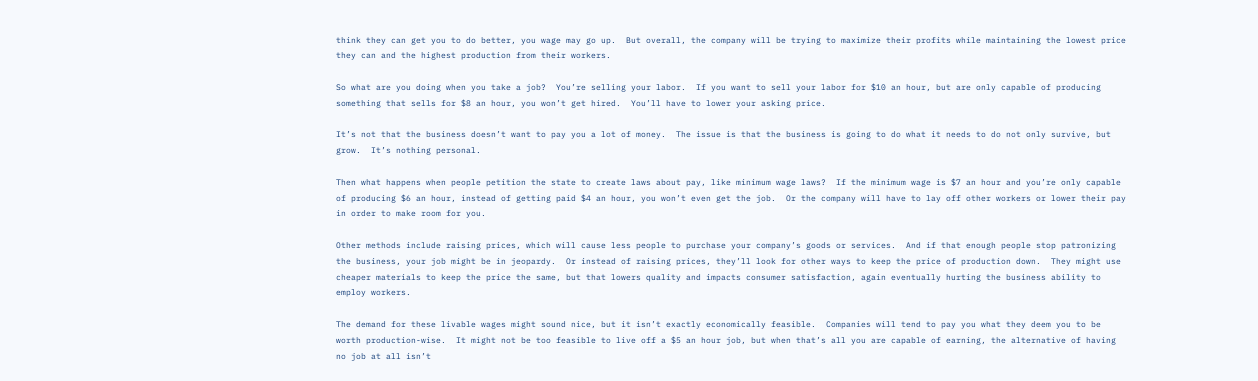think they can get you to do better, you wage may go up.  But overall, the company will be trying to maximize their profits while maintaining the lowest price they can and the highest production from their workers.

So what are you doing when you take a job?  You’re selling your labor.  If you want to sell your labor for $10 an hour, but are only capable of producing something that sells for $8 an hour, you won’t get hired.  You’ll have to lower your asking price.

It’s not that the business doesn’t want to pay you a lot of money.  The issue is that the business is going to do what it needs to do not only survive, but grow.  It’s nothing personal.

Then what happens when people petition the state to create laws about pay, like minimum wage laws?  If the minimum wage is $7 an hour and you’re only capable of producing $6 an hour, instead of getting paid $4 an hour, you won’t even get the job.  Or the company will have to lay off other workers or lower their pay in order to make room for you.

Other methods include raising prices, which will cause less people to purchase your company’s goods or services.  And if that enough people stop patronizing the business, your job might be in jeopardy.  Or instead of raising prices, they’ll look for other ways to keep the price of production down.  They might use cheaper materials to keep the price the same, but that lowers quality and impacts consumer satisfaction, again eventually hurting the business ability to employ workers.

The demand for these livable wages might sound nice, but it isn’t exactly economically feasible.  Companies will tend to pay you what they deem you to be worth production-wise.  It might not be too feasible to live off a $5 an hour job, but when that’s all you are capable of earning, the alternative of having no job at all isn’t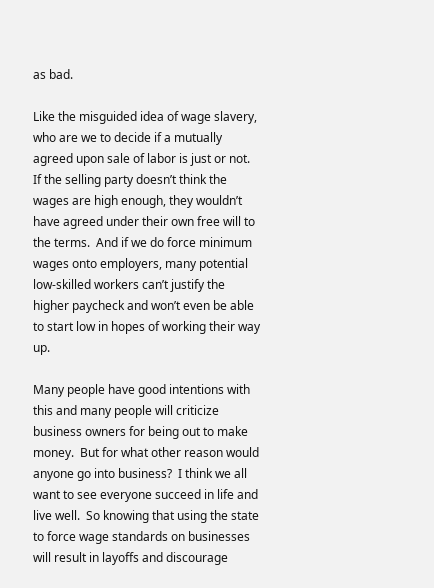as bad.

Like the misguided idea of wage slavery, who are we to decide if a mutually agreed upon sale of labor is just or not.  If the selling party doesn’t think the wages are high enough, they wouldn’t have agreed under their own free will to the terms.  And if we do force minimum wages onto employers, many potential low-skilled workers can’t justify the higher paycheck and won’t even be able to start low in hopes of working their way up.

Many people have good intentions with this and many people will criticize business owners for being out to make money.  But for what other reason would anyone go into business?  I think we all want to see everyone succeed in life and live well.  So knowing that using the state to force wage standards on businesses will result in layoffs and discourage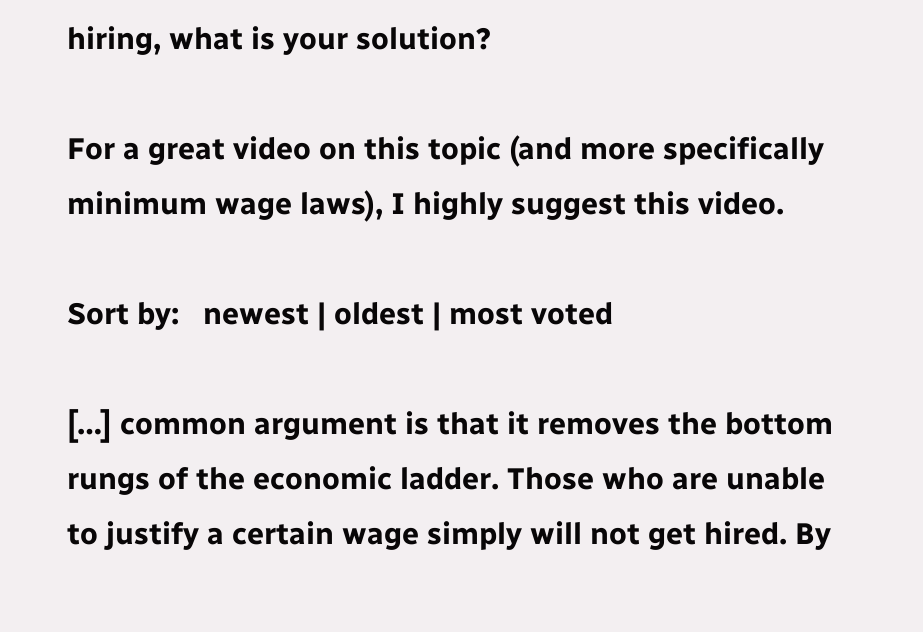hiring, what is your solution?

For a great video on this topic (and more specifically minimum wage laws), I highly suggest this video.

Sort by:   newest | oldest | most voted

[…] common argument is that it removes the bottom rungs of the economic ladder. Those who are unable to justify a certain wage simply will not get hired. By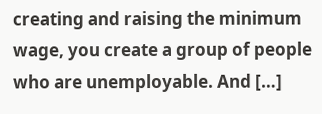creating and raising the minimum wage, you create a group of people who are unemployable. And […]